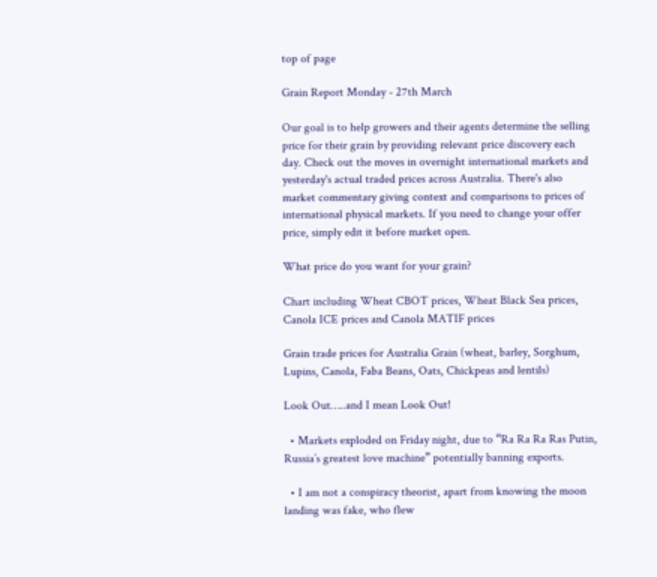top of page

Grain Report Monday - 27th March

Our goal is to help growers and their agents determine the selling price for their grain by providing relevant price discovery each day. Check out the moves in overnight international markets and yesterday's actual traded prices across Australia. There's also market commentary giving context and comparisons to prices of international physical markets. If you need to change your offer price, simply edit it before market open.

What price do you want for your grain?

Chart including Wheat CBOT prices, Wheat Black Sea prices, Canola ICE prices and Canola MATIF prices

Grain trade prices for Australia Grain (wheat, barley, Sorghum, Lupins, Canola, Faba Beans, Oats, Chickpeas and lentils)

Look Out…..and I mean Look Out!

  • Markets exploded on Friday night, due to “Ra Ra Ra Ras Putin, Russia’s greatest love machine” potentially banning exports.

  • I am not a conspiracy theorist, apart from knowing the moon landing was fake, who flew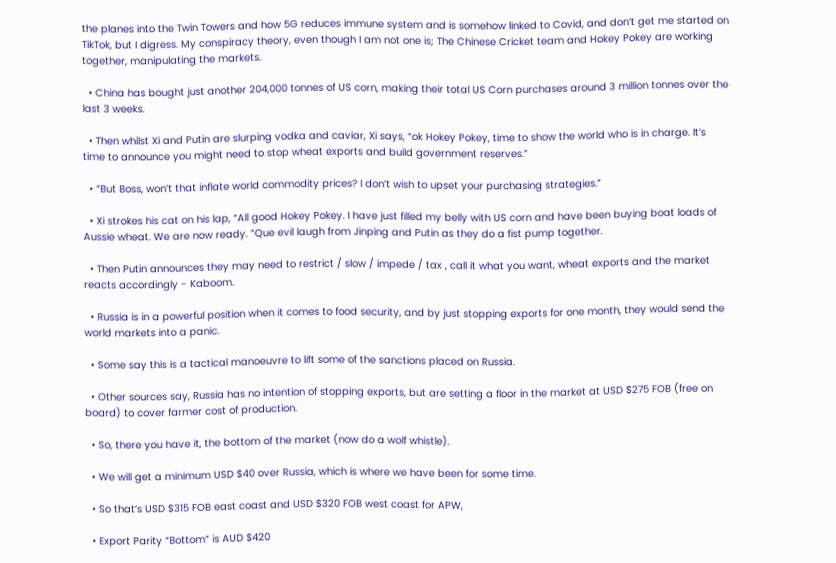the planes into the Twin Towers and how 5G reduces immune system and is somehow linked to Covid, and don’t get me started on TikTok, but I digress. My conspiracy theory, even though I am not one is; The Chinese Cricket team and Hokey Pokey are working together, manipulating the markets.

  • China has bought just another 204,000 tonnes of US corn, making their total US Corn purchases around 3 million tonnes over the last 3 weeks.

  • Then whilst Xi and Putin are slurping vodka and caviar, Xi says, “ok Hokey Pokey, time to show the world who is in charge. It’s time to announce you might need to stop wheat exports and build government reserves.”

  • “But Boss, won’t that inflate world commodity prices? I don’t wish to upset your purchasing strategies.”

  • Xi strokes his cat on his lap, “All good Hokey Pokey. I have just filled my belly with US corn and have been buying boat loads of Aussie wheat. We are now ready. ”Que evil laugh from Jinping and Putin as they do a fist pump together.

  • Then Putin announces they may need to restrict / slow / impede / tax , call it what you want, wheat exports and the market reacts accordingly - Kaboom.

  • Russia is in a powerful position when it comes to food security, and by just stopping exports for one month, they would send the world markets into a panic.

  • Some say this is a tactical manoeuvre to lift some of the sanctions placed on Russia.

  • Other sources say, Russia has no intention of stopping exports, but are setting a floor in the market at USD $275 FOB (free on board) to cover farmer cost of production.

  • So, there you have it, the bottom of the market (now do a wolf whistle).

  • We will get a minimum USD $40 over Russia, which is where we have been for some time.

  • So that’s USD $315 FOB east coast and USD $320 FOB west coast for APW,

  • Export Parity “Bottom” is AUD $420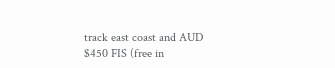track east coast and AUD $450 FIS (free in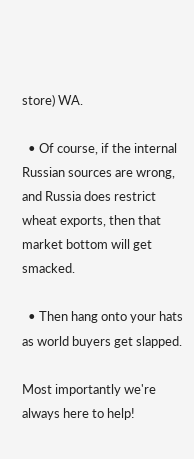store) WA.

  • Of course, if the internal Russian sources are wrong, and Russia does restrict wheat exports, then that market bottom will get smacked.

  • Then hang onto your hats as world buyers get slapped.

Most importantly we're always here to help!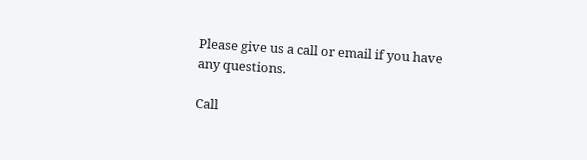Please give us a call or email if you have any questions.

Call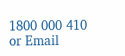1800 000 410 or Email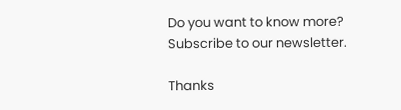Do you want to know more?
Subscribe to our newsletter.

Thanks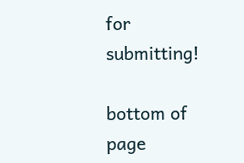for submitting!

bottom of page